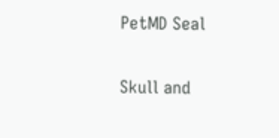PetMD Seal

Skull and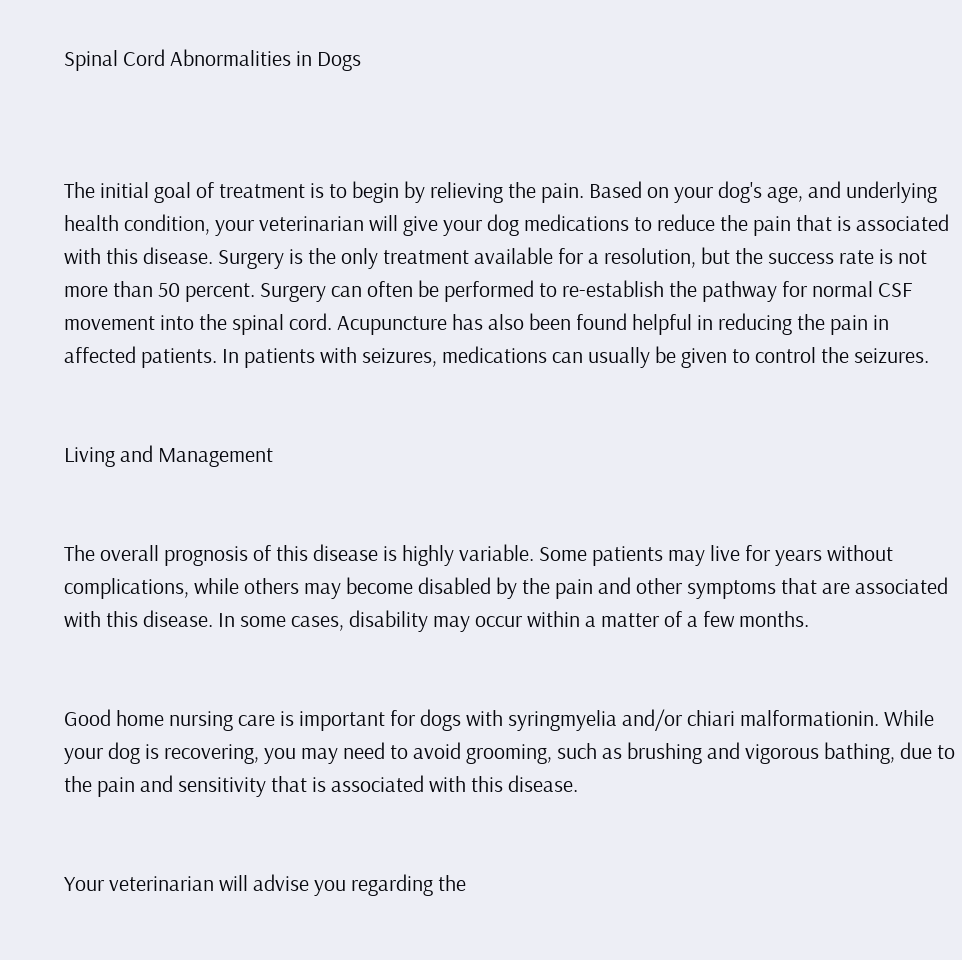Spinal Cord Abnormalities in Dogs



The initial goal of treatment is to begin by relieving the pain. Based on your dog's age, and underlying health condition, your veterinarian will give your dog medications to reduce the pain that is associated with this disease. Surgery is the only treatment available for a resolution, but the success rate is not more than 50 percent. Surgery can often be performed to re-establish the pathway for normal CSF movement into the spinal cord. Acupuncture has also been found helpful in reducing the pain in affected patients. In patients with seizures, medications can usually be given to control the seizures.


Living and Management


The overall prognosis of this disease is highly variable. Some patients may live for years without complications, while others may become disabled by the pain and other symptoms that are associated with this disease. In some cases, disability may occur within a matter of a few months.


Good home nursing care is important for dogs with syringmyelia and/or chiari malformationin. While your dog is recovering, you may need to avoid grooming, such as brushing and vigorous bathing, due to the pain and sensitivity that is associated with this disease.


Your veterinarian will advise you regarding the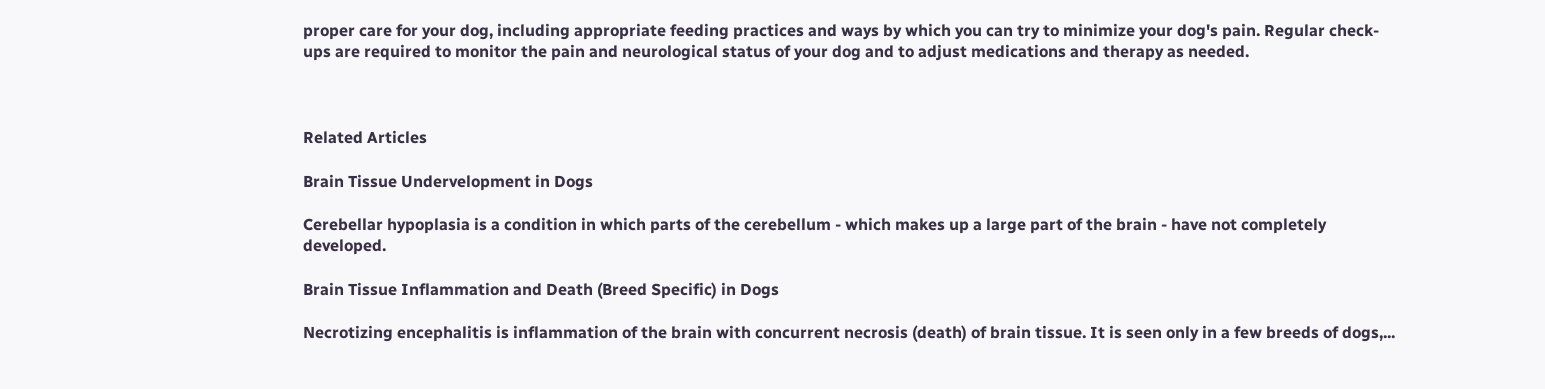proper care for your dog, including appropriate feeding practices and ways by which you can try to minimize your dog's pain. Regular check-ups are required to monitor the pain and neurological status of your dog and to adjust medications and therapy as needed.



Related Articles

Brain Tissue Undervelopment in Dogs

Cerebellar hypoplasia is a condition in which parts of the cerebellum - which makes up a large part of the brain - have not completely developed.

Brain Tissue Inflammation and Death (Breed Specific) in Dogs

Necrotizing encephalitis is inflammation of the brain with concurrent necrosis (death) of brain tissue. It is seen only in a few breeds of dogs,...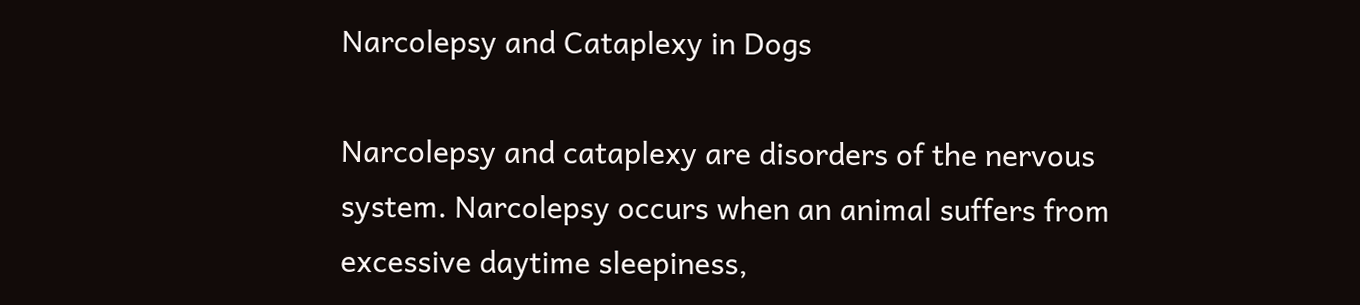Narcolepsy and Cataplexy in Dogs

Narcolepsy and cataplexy are disorders of the nervous system. Narcolepsy occurs when an animal suffers from excessive daytime sleepiness,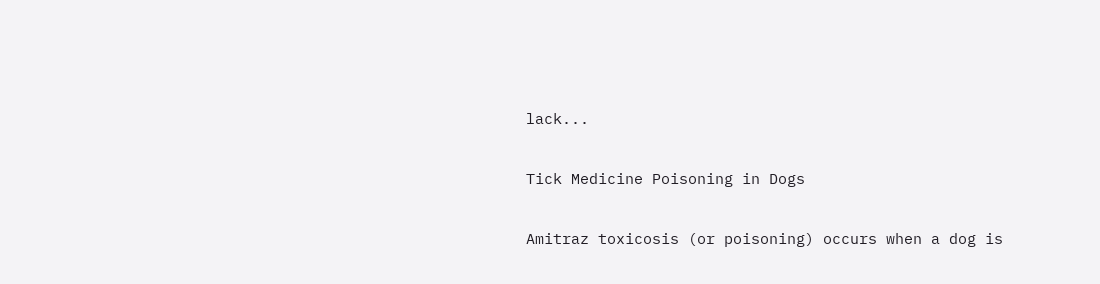lack...

Tick Medicine Poisoning in Dogs

Amitraz toxicosis (or poisoning) occurs when a dog is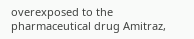overexposed to the pharmaceutical drug Amitraz,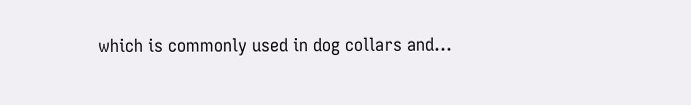which is commonly used in dog collars and...